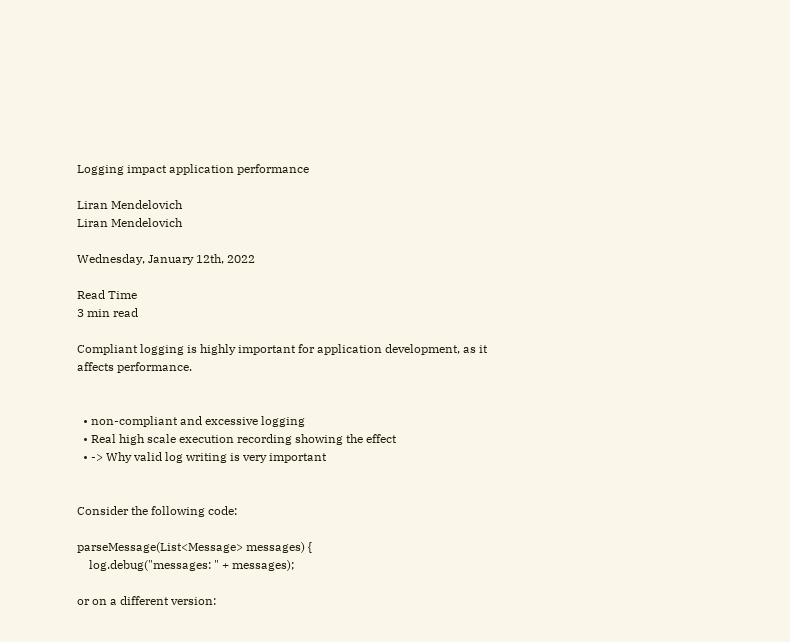Logging impact application performance

Liran Mendelovich
Liran Mendelovich

Wednesday, January 12th, 2022

Read Time
3 min read

Compliant logging is highly important for application development, as it affects performance.


  • non-compliant and excessive logging
  • Real high scale execution recording showing the effect
  • -> Why valid log writing is very important


Consider the following code:

parseMessage(List<Message> messages) {
    log.debug("messages: " + messages);

or on a different version: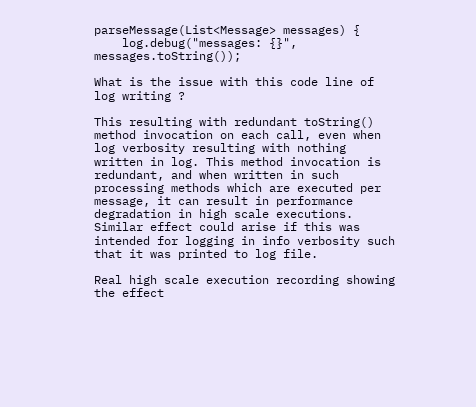parseMessage(List<Message> messages) {
    log.debug("messages: {}", messages.toString());

What is the issue with this code line of log writing ?

This resulting with redundant toString() method invocation on each call, even when log verbosity resulting with nothing written in log. This method invocation is redundant, and when written in such processing methods which are executed per message, it can result in performance degradation in high scale executions.
Similar effect could arise if this was intended for logging in info verbosity such that it was printed to log file.

Real high scale execution recording showing the effect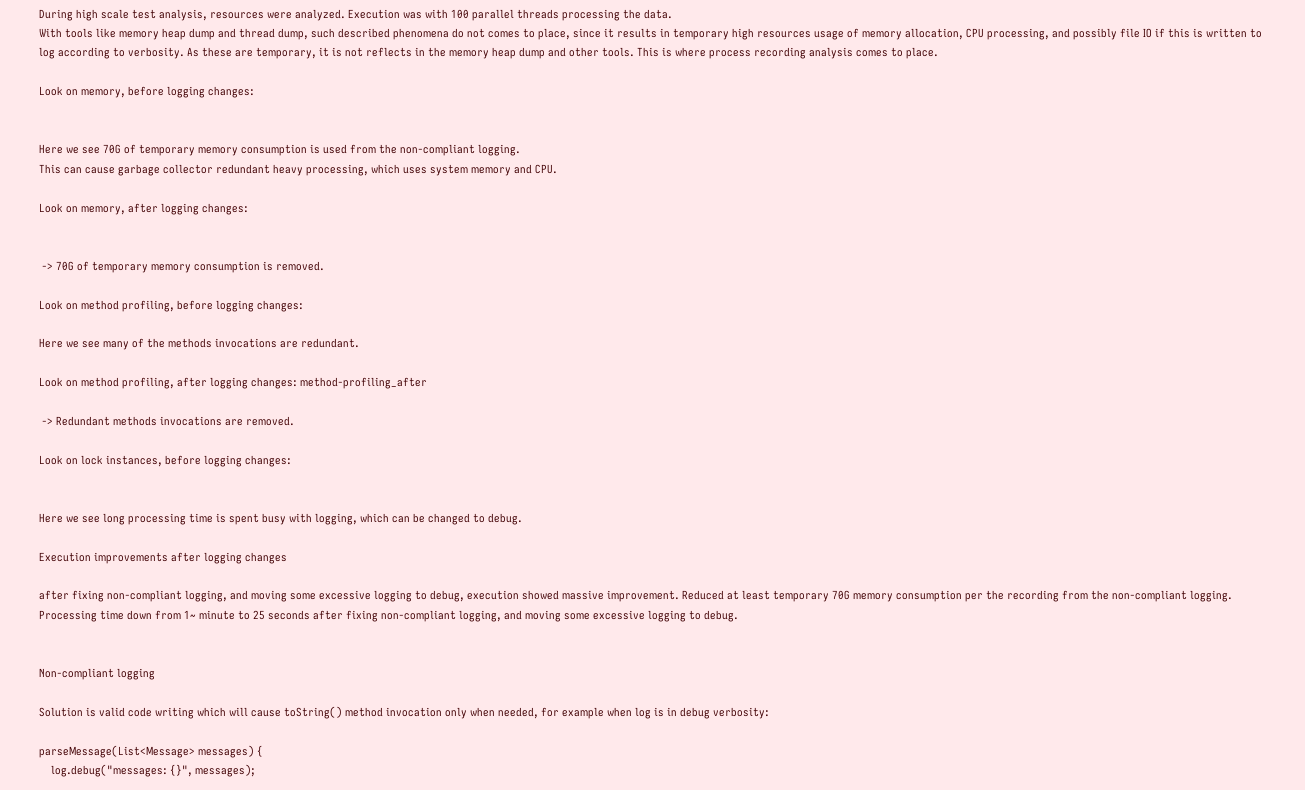During high scale test analysis, resources were analyzed. Execution was with 100 parallel threads processing the data.
With tools like memory heap dump and thread dump, such described phenomena do not comes to place, since it results in temporary high resources usage of memory allocation, CPU processing, and possibly file IO if this is written to log according to verbosity. As these are temporary, it is not reflects in the memory heap dump and other tools. This is where process recording analysis comes to place.

Look on memory, before logging changes:


Here we see 70G of temporary memory consumption is used from the non-compliant logging.
This can cause garbage collector redundant heavy processing, which uses system memory and CPU.

Look on memory, after logging changes:


 -> 70G of temporary memory consumption is removed.

Look on method profiling, before logging changes:

Here we see many of the methods invocations are redundant.

Look on method profiling, after logging changes: method-profiling_after

 -> Redundant methods invocations are removed.

Look on lock instances, before logging changes:


Here we see long processing time is spent busy with logging, which can be changed to debug.

Execution improvements after logging changes

after fixing non-compliant logging, and moving some excessive logging to debug, execution showed massive improvement. Reduced at least temporary 70G memory consumption per the recording from the non-compliant logging. Processing time down from 1~ minute to 25 seconds after fixing non-compliant logging, and moving some excessive logging to debug.


Non-compliant logging

Solution is valid code writing which will cause toString() method invocation only when needed, for example when log is in debug verbosity:

parseMessage(List<Message> messages) {
    log.debug("messages: {}", messages);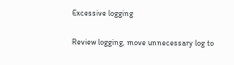Excessive logging

Review logging, move unnecessary log to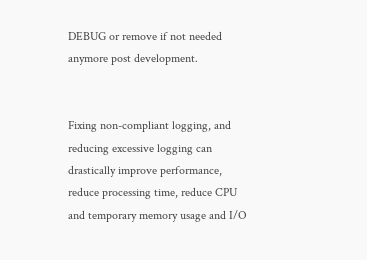DEBUG or remove if not needed anymore post development.


Fixing non-compliant logging, and reducing excessive logging can drastically improve performance, reduce processing time, reduce CPU and temporary memory usage and I/O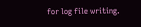for log file writing.